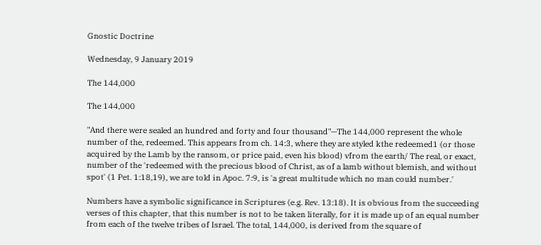Gnostic Doctrine

Wednesday, 9 January 2019

The 144,000

The 144,000

"And there were sealed an hundred and forty and four thousand"—The 144,000 represent the whole number of the, redeemed. This appears from ch. 14:3, where they are styled kthe redeemed1 (or those acquired by the Lamb by the ransom, or price paid, even his blood) vfrom the earth/ The real, or exact, number of the 'redeemed with the precious blood of Christ, as of a lamb without blemish, and without spot' (1 Pet. 1:18,19), we are told in Apoc. 7:9, is 'a great multitude which no man could number.'

Numbers have a symbolic significance in Scriptures (e.g. Rev. 13:18). It is obvious from the succeeding verses of this chapter, that this number is not to be taken literally, for it is made up of an equal number from each of the twelve tribes of Israel. The total, 144,000, is derived from the square of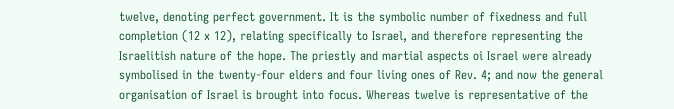twelve, denoting perfect government. It is the symbolic number of fixedness and full completion (12 x 12), relating specifically to Israel, and therefore representing the Israelitish nature of the hope. The priestly and martial aspects oi Israel were already symbolised in the twenty-four elders and four living ones of Rev. 4; and now the general organisation of Israel is brought into focus. Whereas twelve is representative of the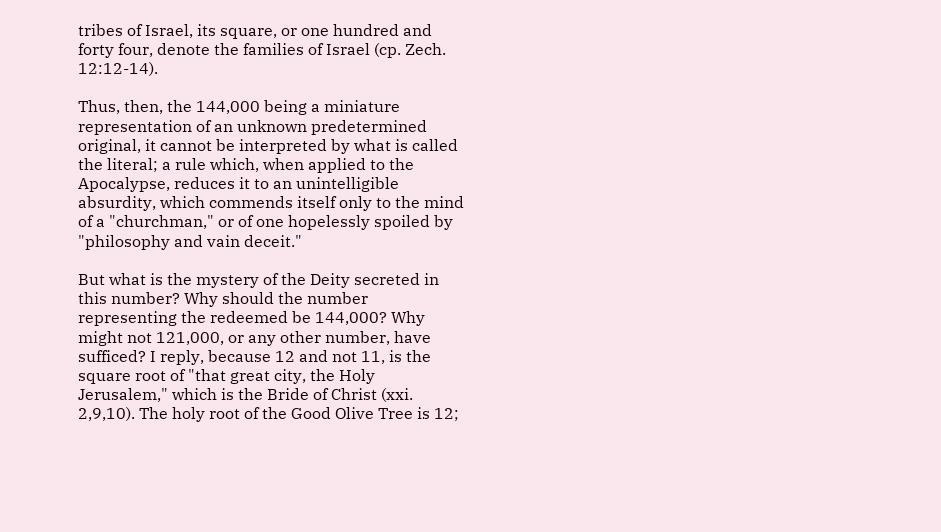tribes of Israel, its square, or one hundred and forty four, denote the families of Israel (cp. Zech. 12:12-14).

Thus, then, the 144,000 being a miniature representation of an unknown predetermined original, it cannot be interpreted by what is called the literal; a rule which, when applied to the Apocalypse, reduces it to an unintelligible absurdity, which commends itself only to the mind of a "churchman," or of one hopelessly spoiled by "philosophy and vain deceit."

But what is the mystery of the Deity secreted in this number? Why should the number representing the redeemed be 144,000? Why might not 121,000, or any other number, have sufficed? I reply, because 12 and not 11, is the square root of "that great city, the Holy Jerusalem," which is the Bride of Christ (xxi. 2,9,10). The holy root of the Good Olive Tree is 12;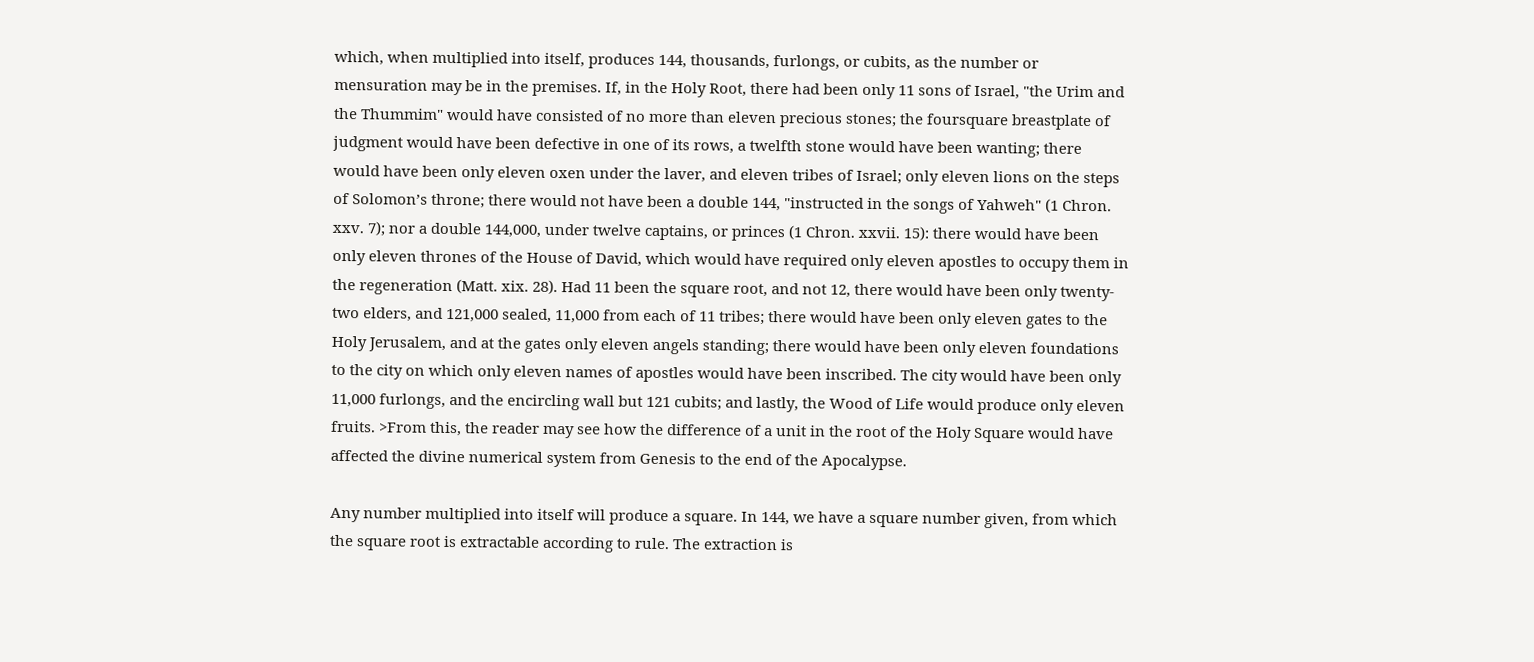which, when multiplied into itself, produces 144, thousands, furlongs, or cubits, as the number or mensuration may be in the premises. If, in the Holy Root, there had been only 11 sons of Israel, "the Urim and the Thummim" would have consisted of no more than eleven precious stones; the foursquare breastplate of judgment would have been defective in one of its rows, a twelfth stone would have been wanting; there would have been only eleven oxen under the laver, and eleven tribes of Israel; only eleven lions on the steps of Solomon’s throne; there would not have been a double 144, "instructed in the songs of Yahweh" (1 Chron. xxv. 7); nor a double 144,000, under twelve captains, or princes (1 Chron. xxvii. 15): there would have been only eleven thrones of the House of David, which would have required only eleven apostles to occupy them in the regeneration (Matt. xix. 28). Had 11 been the square root, and not 12, there would have been only twenty-two elders, and 121,000 sealed, 11,000 from each of 11 tribes; there would have been only eleven gates to the Holy Jerusalem, and at the gates only eleven angels standing; there would have been only eleven foundations to the city on which only eleven names of apostles would have been inscribed. The city would have been only 11,000 furlongs, and the encircling wall but 121 cubits; and lastly, the Wood of Life would produce only eleven fruits. >From this, the reader may see how the difference of a unit in the root of the Holy Square would have affected the divine numerical system from Genesis to the end of the Apocalypse.

Any number multiplied into itself will produce a square. In 144, we have a square number given, from which the square root is extractable according to rule. The extraction is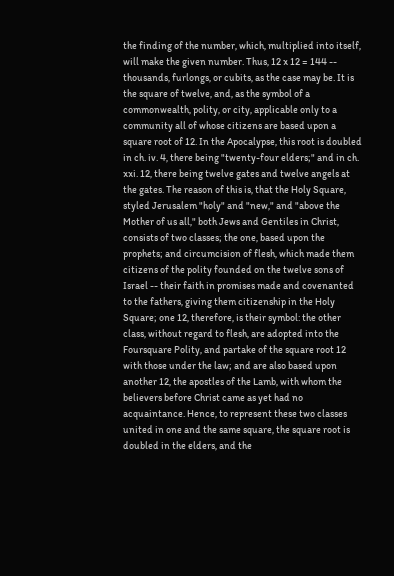the finding of the number, which, multiplied into itself, will make the given number. Thus, 12 x 12 = 144 -- thousands, furlongs, or cubits, as the case may be. It is the square of twelve, and, as the symbol of a commonwealth, polity, or city, applicable only to a community all of whose citizens are based upon a square root of 12. In the Apocalypse, this root is doubled in ch. iv. 4, there being "twenty-four elders;" and in ch. xxi. 12, there being twelve gates and twelve angels at the gates. The reason of this is, that the Holy Square, styled Jerusalem "holy" and "new," and "above the Mother of us all," both Jews and Gentiles in Christ, consists of two classes; the one, based upon the prophets; and circumcision of flesh, which made them citizens of the polity founded on the twelve sons of Israel -- their faith in promises made and covenanted to the fathers, giving them citizenship in the Holy Square; one 12, therefore, is their symbol: the other class, without regard to flesh, are adopted into the Foursquare Polity, and partake of the square root 12 with those under the law; and are also based upon another 12, the apostles of the Lamb, with whom the believers before Christ came as yet had no acquaintance. Hence, to represent these two classes united in one and the same square, the square root is doubled in the elders, and the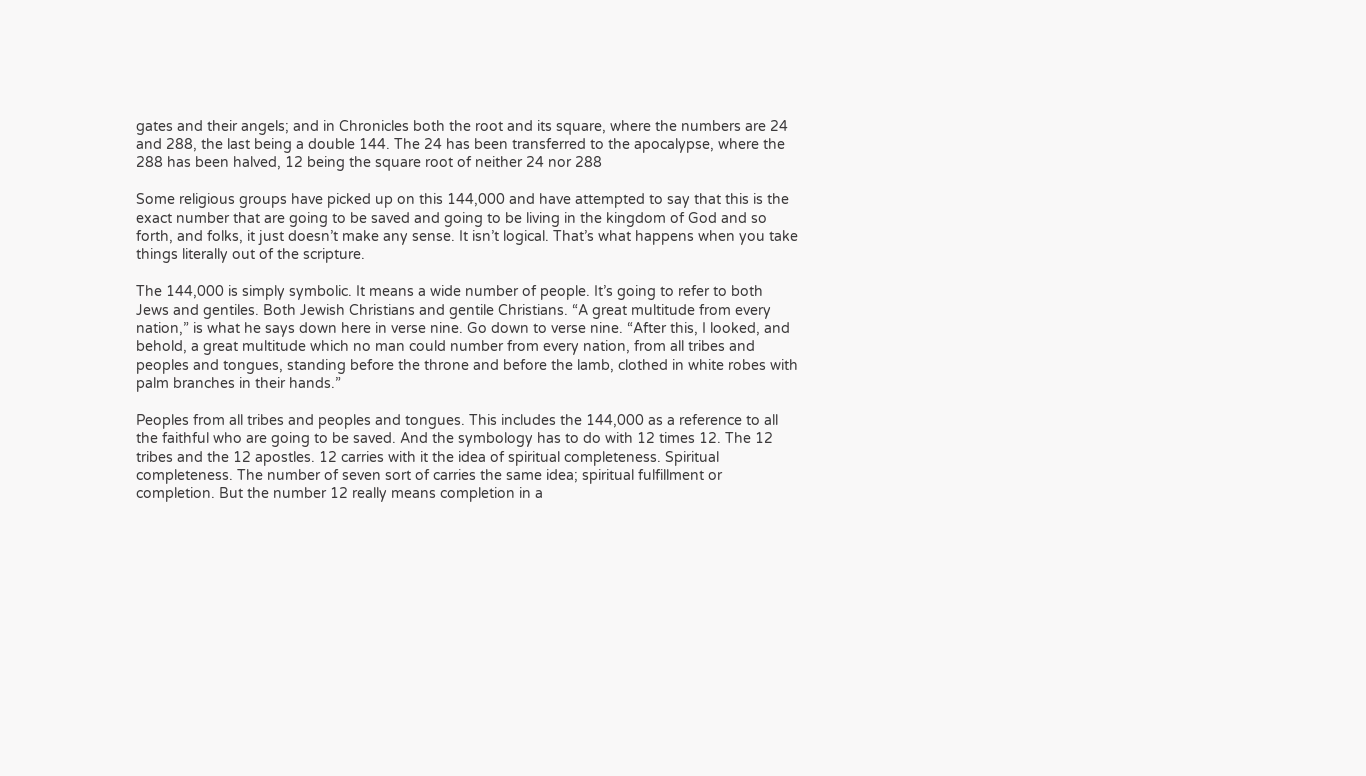gates and their angels; and in Chronicles both the root and its square, where the numbers are 24 and 288, the last being a double 144. The 24 has been transferred to the apocalypse, where the 288 has been halved, 12 being the square root of neither 24 nor 288

Some religious groups have picked up on this 144,000 and have attempted to say that this is the exact number that are going to be saved and going to be living in the kingdom of God and so forth, and folks, it just doesn’t make any sense. It isn’t logical. That’s what happens when you take things literally out of the scripture.

The 144,000 is simply symbolic. It means a wide number of people. It’s going to refer to both Jews and gentiles. Both Jewish Christians and gentile Christians. “A great multitude from every nation,” is what he says down here in verse nine. Go down to verse nine. “After this, I looked, and behold, a great multitude which no man could number from every nation, from all tribes and peoples and tongues, standing before the throne and before the lamb, clothed in white robes with palm branches in their hands.”

Peoples from all tribes and peoples and tongues. This includes the 144,000 as a reference to all the faithful who are going to be saved. And the symbology has to do with 12 times 12. The 12 tribes and the 12 apostles. 12 carries with it the idea of spiritual completeness. Spiritual completeness. The number of seven sort of carries the same idea; spiritual fulfillment or completion. But the number 12 really means completion in a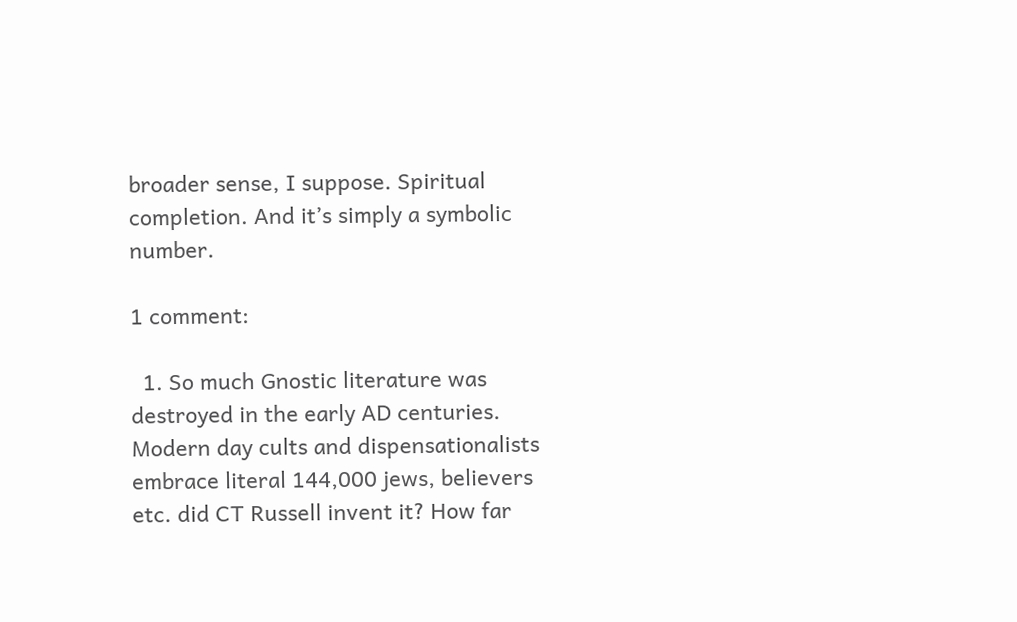broader sense, I suppose. Spiritual completion. And it’s simply a symbolic number.

1 comment:

  1. So much Gnostic literature was destroyed in the early AD centuries. Modern day cults and dispensationalists embrace literal 144,000 jews, believers etc. did CT Russell invent it? How far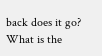back does it go? What is the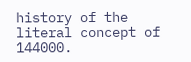history of the literal concept of 144000.